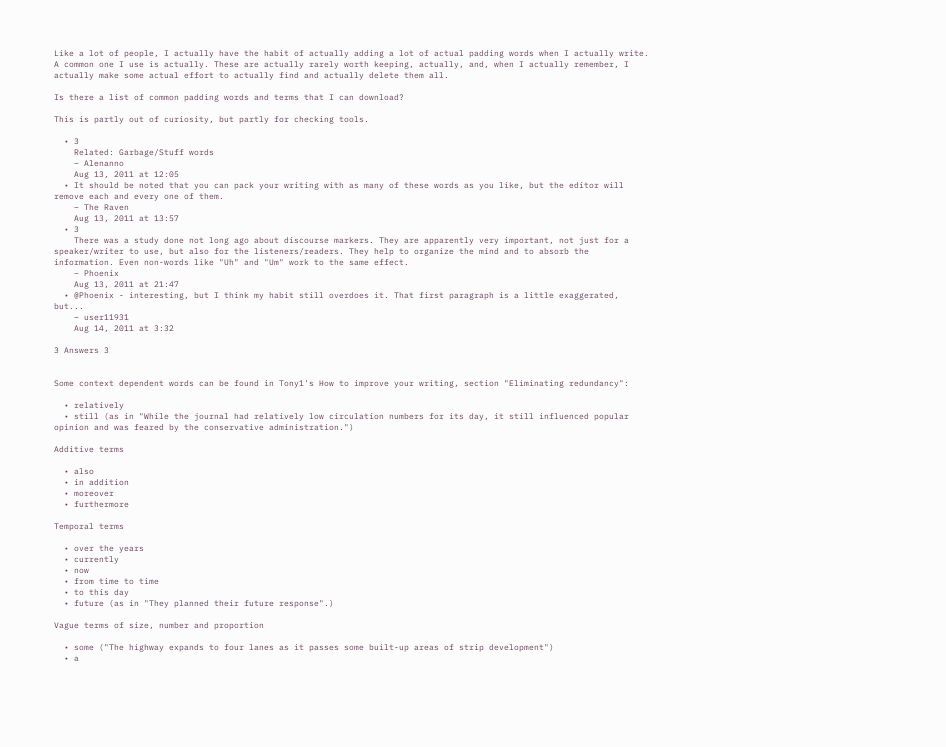Like a lot of people, I actually have the habit of actually adding a lot of actual padding words when I actually write. A common one I use is actually. These are actually rarely worth keeping, actually, and, when I actually remember, I actually make some actual effort to actually find and actually delete them all.

Is there a list of common padding words and terms that I can download?

This is partly out of curiosity, but partly for checking tools.

  • 3
    Related: Garbage/Stuff words
    – Alenanno
    Aug 13, 2011 at 12:05
  • It should be noted that you can pack your writing with as many of these words as you like, but the editor will remove each and every one of them.
    – The Raven
    Aug 13, 2011 at 13:57
  • 3
    There was a study done not long ago about discourse markers. They are apparently very important, not just for a speaker/writer to use, but also for the listeners/readers. They help to organize the mind and to absorb the information. Even non-words like "Uh" and "Um" work to the same effect.
    – Phoenix
    Aug 13, 2011 at 21:47
  • @Phoenix - interesting, but I think my habit still overdoes it. That first paragraph is a little exaggerated, but...
    – user11931
    Aug 14, 2011 at 3:32

3 Answers 3


Some context dependent words can be found in Tony1's How to improve your writing, section "Eliminating redundancy":

  • relatively
  • still (as in "While the journal had relatively low circulation numbers for its day, it still influenced popular opinion and was feared by the conservative administration.")

Additive terms

  • also
  • in addition
  • moreover
  • furthermore

Temporal terms

  • over the years
  • currently
  • now
  • from time to time
  • to this day
  • future (as in "They planned their future response".)

Vague terms of size, number and proportion

  • some ("The highway expands to four lanes as it passes some built-up areas of strip development")
  • a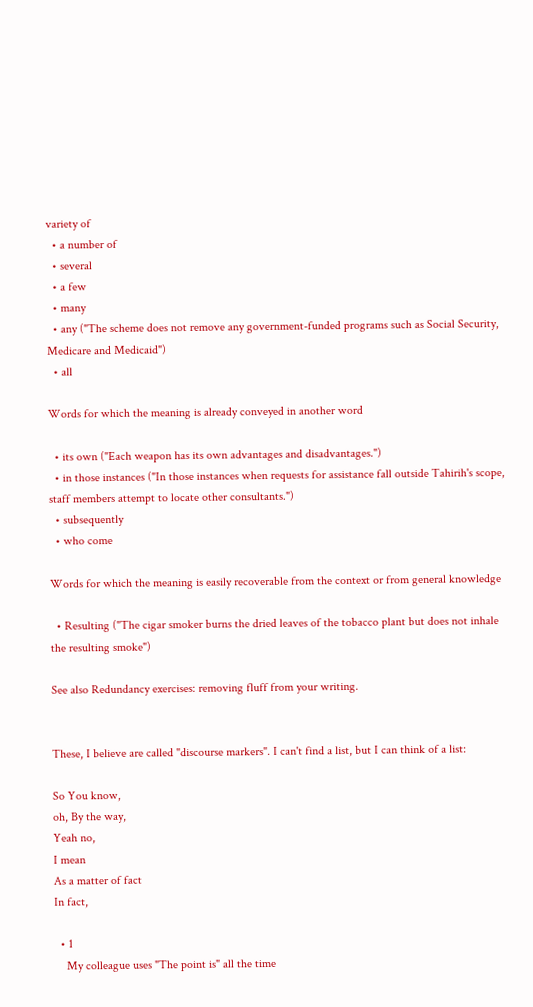variety of
  • a number of
  • several
  • a few
  • many
  • any ("The scheme does not remove any government-funded programs such as Social Security, Medicare and Medicaid")
  • all

Words for which the meaning is already conveyed in another word

  • its own ("Each weapon has its own advantages and disadvantages.")
  • in those instances ("In those instances when requests for assistance fall outside Tahirih's scope, staff members attempt to locate other consultants.")
  • subsequently
  • who come

Words for which the meaning is easily recoverable from the context or from general knowledge

  • Resulting ("The cigar smoker burns the dried leaves of the tobacco plant but does not inhale the resulting smoke")

See also Redundancy exercises: removing fluff from your writing.


These, I believe are called "discourse markers". I can't find a list, but I can think of a list:

So You know,
oh, By the way,
Yeah no,
I mean
As a matter of fact
In fact,

  • 1
    My colleague uses "The point is" all the time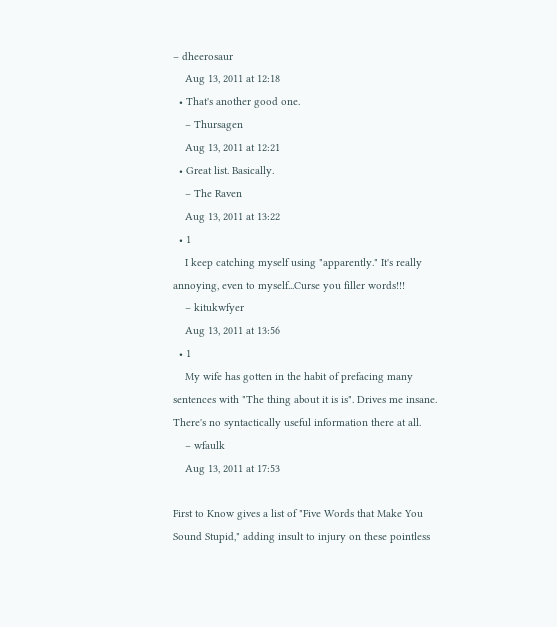– dheerosaur
    Aug 13, 2011 at 12:18
  • That's another good one.
    – Thursagen
    Aug 13, 2011 at 12:21
  • Great list. Basically.
    – The Raven
    Aug 13, 2011 at 13:22
  • 1
    I keep catching myself using "apparently." It's really annoying, even to myself...Curse you filler words!!!
    – kitukwfyer
    Aug 13, 2011 at 13:56
  • 1
    My wife has gotten in the habit of prefacing many sentences with "The thing about it is is". Drives me insane. There's no syntactically useful information there at all.
    – wfaulk
    Aug 13, 2011 at 17:53

First to Know gives a list of "Five Words that Make You Sound Stupid," adding insult to injury on these pointless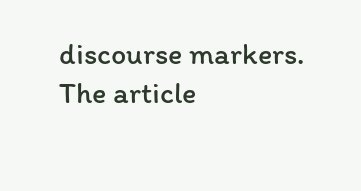discourse markers. The article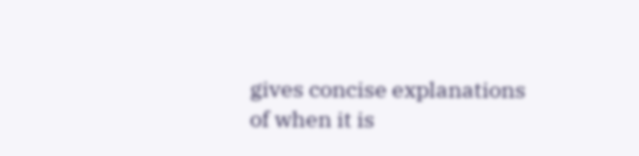gives concise explanations of when it is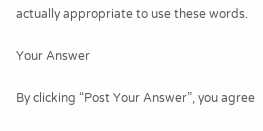actually appropriate to use these words.

Your Answer

By clicking “Post Your Answer”, you agree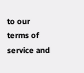to our terms of service and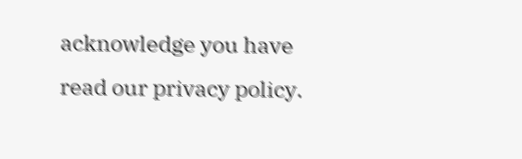acknowledge you have read our privacy policy.